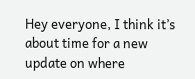Hey everyone, I think it’s about time for a new update on where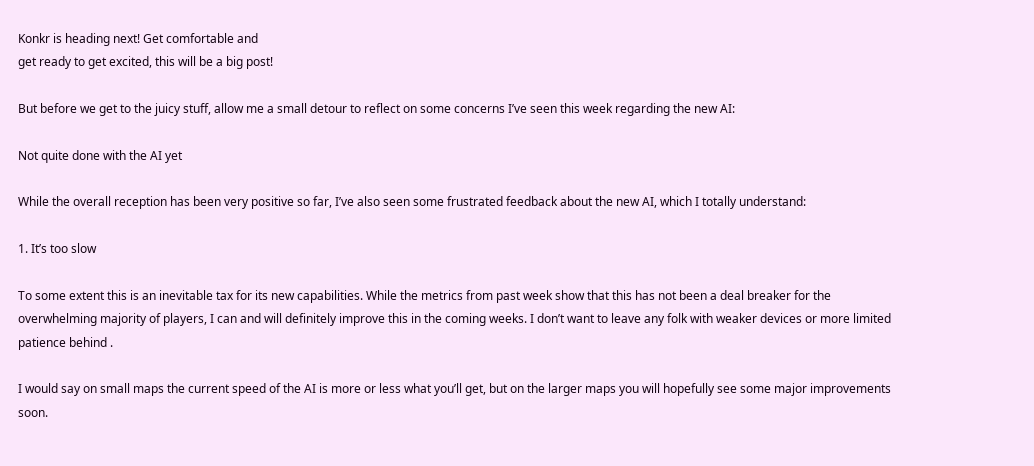Konkr is heading next! Get comfortable and
get ready to get excited, this will be a big post!

But before we get to the juicy stuff, allow me a small detour to reflect on some concerns I’ve seen this week regarding the new AI:

Not quite done with the AI yet

While the overall reception has been very positive so far, I’ve also seen some frustrated feedback about the new AI, which I totally understand:

1. It’s too slow

To some extent this is an inevitable tax for its new capabilities. While the metrics from past week show that this has not been a deal breaker for the overwhelming majority of players, I can and will definitely improve this in the coming weeks. I don’t want to leave any folk with weaker devices or more limited patience behind .

I would say on small maps the current speed of the AI is more or less what you’ll get, but on the larger maps you will hopefully see some major improvements soon.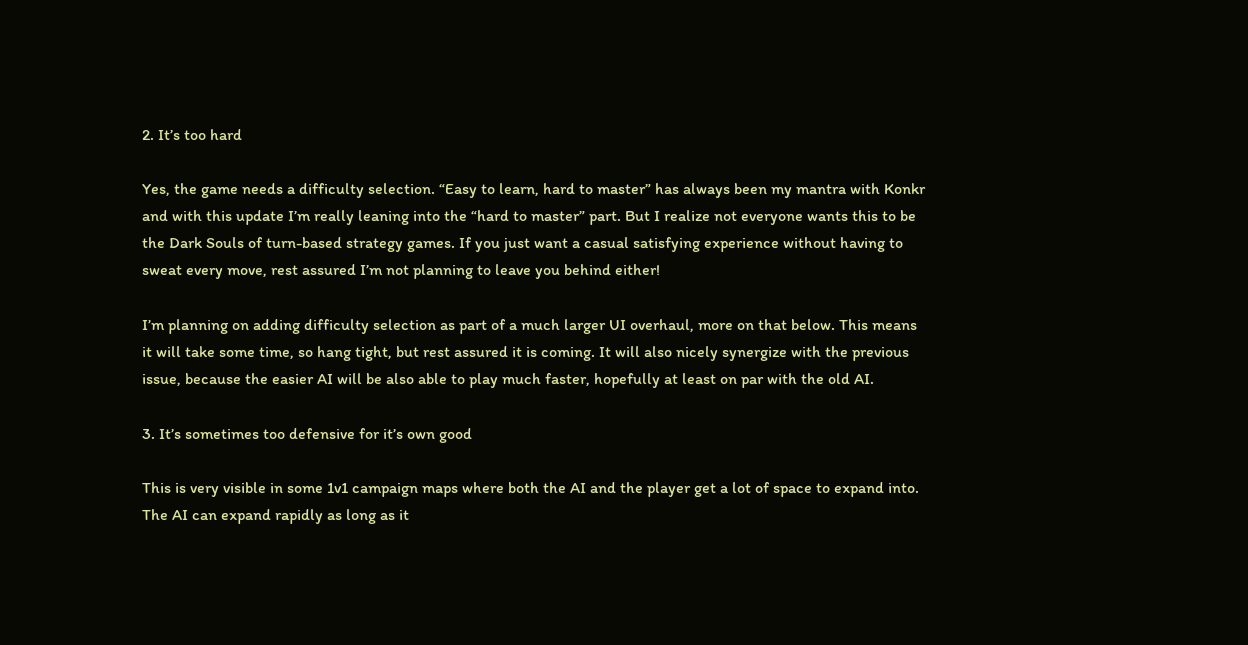2. It’s too hard

Yes, the game needs a difficulty selection. “Easy to learn, hard to master” has always been my mantra with Konkr and with this update I’m really leaning into the “hard to master” part. But I realize not everyone wants this to be the Dark Souls of turn-based strategy games. If you just want a casual satisfying experience without having to sweat every move, rest assured I’m not planning to leave you behind either!

I’m planning on adding difficulty selection as part of a much larger UI overhaul, more on that below. This means it will take some time, so hang tight, but rest assured it is coming. It will also nicely synergize with the previous issue, because the easier AI will be also able to play much faster, hopefully at least on par with the old AI.

3. It’s sometimes too defensive for it’s own good

This is very visible in some 1v1 campaign maps where both the AI and the player get a lot of space to expand into. The AI can expand rapidly as long as it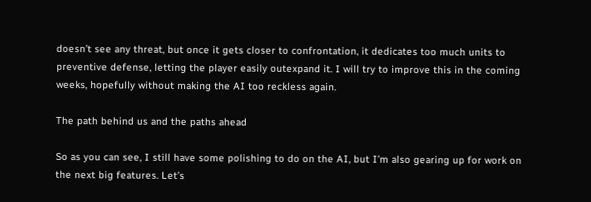doesn’t see any threat, but once it gets closer to confrontation, it dedicates too much units to preventive defense, letting the player easily outexpand it. I will try to improve this in the coming weeks, hopefully without making the AI too reckless again.

The path behind us and the paths ahead

So as you can see, I still have some polishing to do on the AI, but I’m also gearing up for work on the next big features. Let’s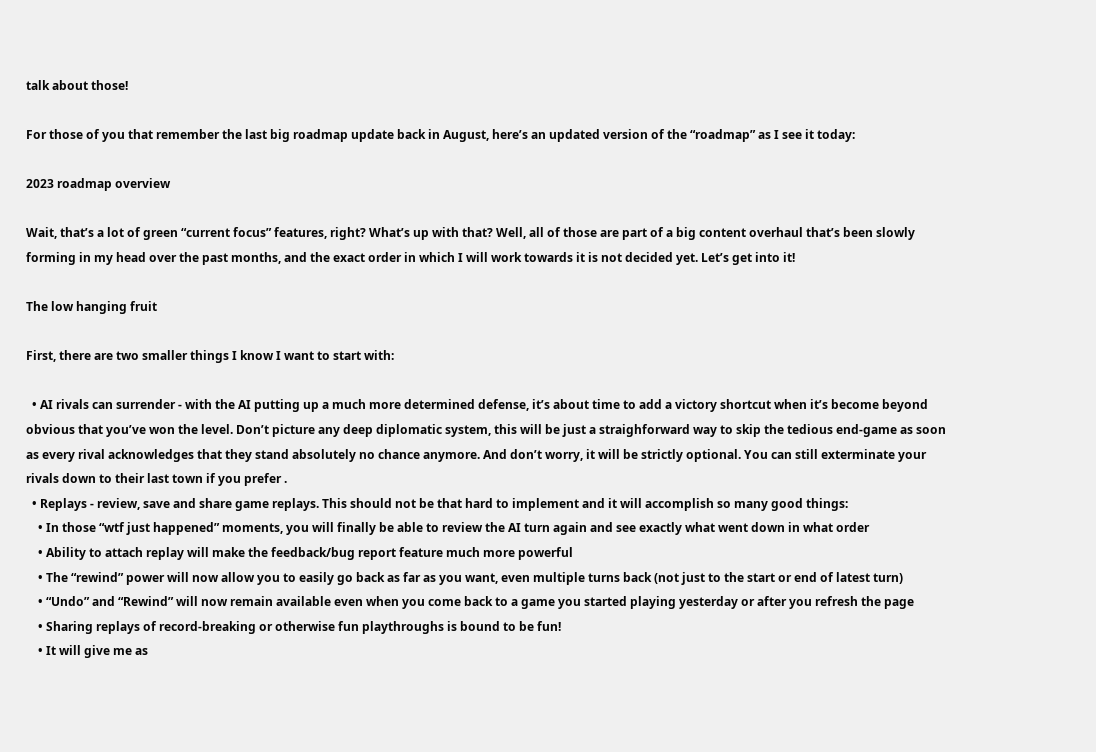talk about those!

For those of you that remember the last big roadmap update back in August, here’s an updated version of the “roadmap” as I see it today:

2023 roadmap overview

Wait, that’s a lot of green “current focus” features, right? What’s up with that? Well, all of those are part of a big content overhaul that’s been slowly forming in my head over the past months, and the exact order in which I will work towards it is not decided yet. Let’s get into it!

The low hanging fruit

First, there are two smaller things I know I want to start with:

  • AI rivals can surrender - with the AI putting up a much more determined defense, it’s about time to add a victory shortcut when it’s become beyond obvious that you’ve won the level. Don’t picture any deep diplomatic system, this will be just a straighforward way to skip the tedious end-game as soon as every rival acknowledges that they stand absolutely no chance anymore. And don’t worry, it will be strictly optional. You can still exterminate your rivals down to their last town if you prefer .
  • Replays - review, save and share game replays. This should not be that hard to implement and it will accomplish so many good things:
    • In those “wtf just happened” moments, you will finally be able to review the AI turn again and see exactly what went down in what order
    • Ability to attach replay will make the feedback/bug report feature much more powerful
    • The “rewind” power will now allow you to easily go back as far as you want, even multiple turns back (not just to the start or end of latest turn)
    • “Undo” and “Rewind” will now remain available even when you come back to a game you started playing yesterday or after you refresh the page
    • Sharing replays of record-breaking or otherwise fun playthroughs is bound to be fun!
    • It will give me as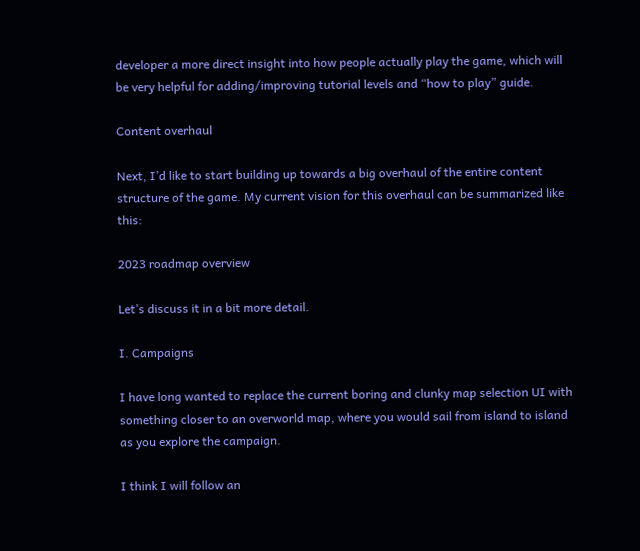developer a more direct insight into how people actually play the game, which will be very helpful for adding/improving tutorial levels and “how to play” guide.

Content overhaul

Next, I’d like to start building up towards a big overhaul of the entire content structure of the game. My current vision for this overhaul can be summarized like this:

2023 roadmap overview

Let’s discuss it in a bit more detail.

I. Campaigns

I have long wanted to replace the current boring and clunky map selection UI with something closer to an overworld map, where you would sail from island to island as you explore the campaign.

I think I will follow an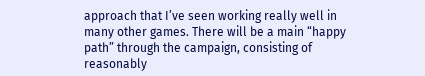approach that I’ve seen working really well in many other games. There will be a main “happy path” through the campaign, consisting of reasonably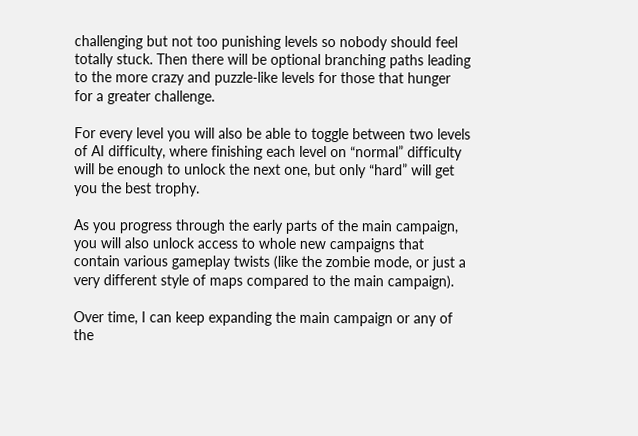challenging but not too punishing levels so nobody should feel totally stuck. Then there will be optional branching paths leading to the more crazy and puzzle-like levels for those that hunger for a greater challenge.

For every level you will also be able to toggle between two levels of AI difficulty, where finishing each level on “normal” difficulty will be enough to unlock the next one, but only “hard” will get you the best trophy.

As you progress through the early parts of the main campaign, you will also unlock access to whole new campaigns that contain various gameplay twists (like the zombie mode, or just a very different style of maps compared to the main campaign).

Over time, I can keep expanding the main campaign or any of the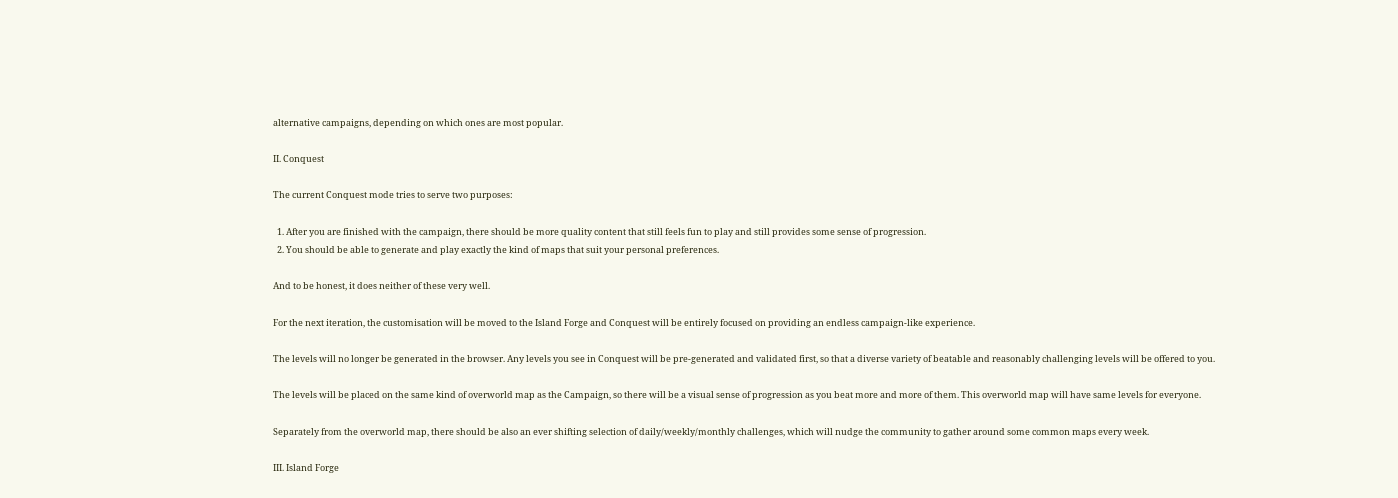alternative campaigns, depending on which ones are most popular.

II. Conquest

The current Conquest mode tries to serve two purposes:

  1. After you are finished with the campaign, there should be more quality content that still feels fun to play and still provides some sense of progression.
  2. You should be able to generate and play exactly the kind of maps that suit your personal preferences.

And to be honest, it does neither of these very well.

For the next iteration, the customisation will be moved to the Island Forge and Conquest will be entirely focused on providing an endless campaign-like experience.

The levels will no longer be generated in the browser. Any levels you see in Conquest will be pre-generated and validated first, so that a diverse variety of beatable and reasonably challenging levels will be offered to you.

The levels will be placed on the same kind of overworld map as the Campaign, so there will be a visual sense of progression as you beat more and more of them. This overworld map will have same levels for everyone.

Separately from the overworld map, there should be also an ever shifting selection of daily/weekly/monthly challenges, which will nudge the community to gather around some common maps every week.

III. Island Forge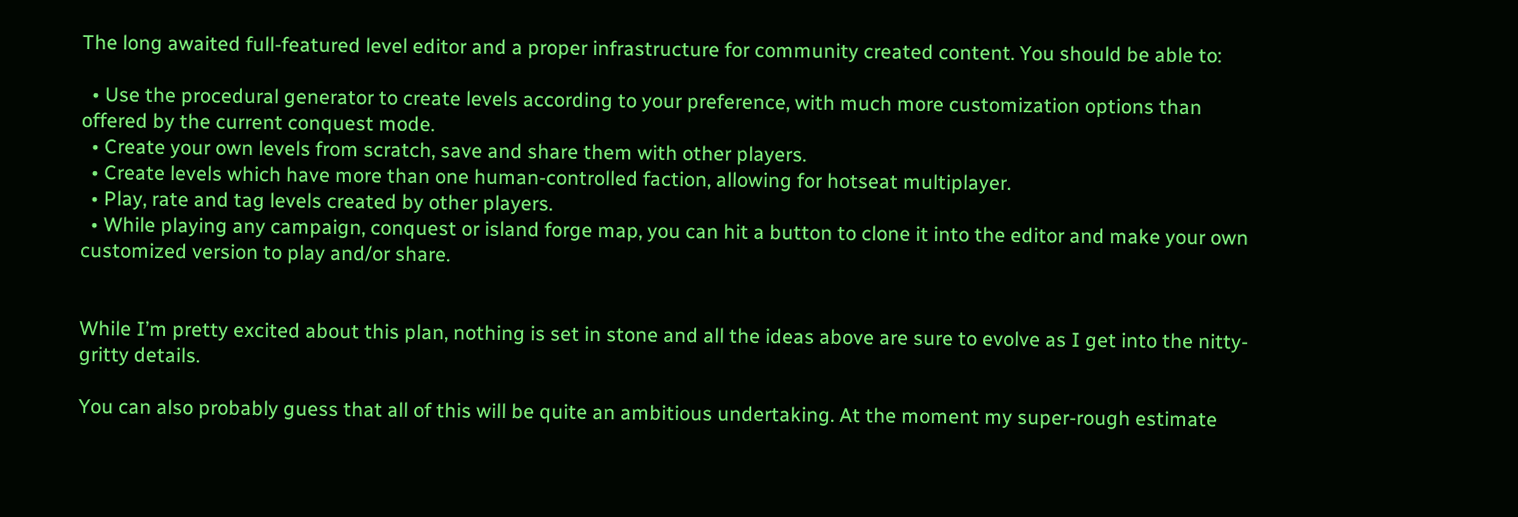The long awaited full-featured level editor and a proper infrastructure for community created content. You should be able to:

  • Use the procedural generator to create levels according to your preference, with much more customization options than offered by the current conquest mode.
  • Create your own levels from scratch, save and share them with other players.
  • Create levels which have more than one human-controlled faction, allowing for hotseat multiplayer.
  • Play, rate and tag levels created by other players.
  • While playing any campaign, conquest or island forge map, you can hit a button to clone it into the editor and make your own customized version to play and/or share.


While I’m pretty excited about this plan, nothing is set in stone and all the ideas above are sure to evolve as I get into the nitty-gritty details.

You can also probably guess that all of this will be quite an ambitious undertaking. At the moment my super-rough estimate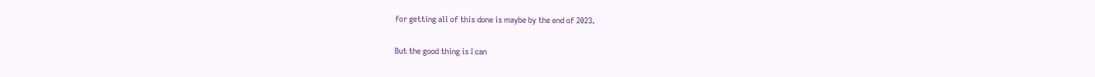for getting all of this done is maybe by the end of 2023.

But the good thing is I can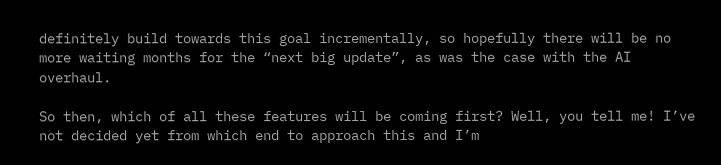definitely build towards this goal incrementally, so hopefully there will be no more waiting months for the “next big update”, as was the case with the AI overhaul.

So then, which of all these features will be coming first? Well, you tell me! I’ve not decided yet from which end to approach this and I’m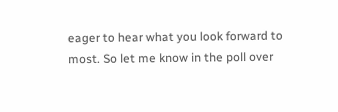eager to hear what you look forward to most. So let me know in the poll over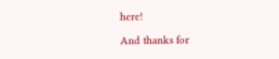here!

And thanks for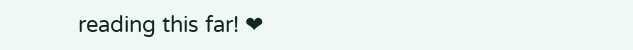reading this far! ❤